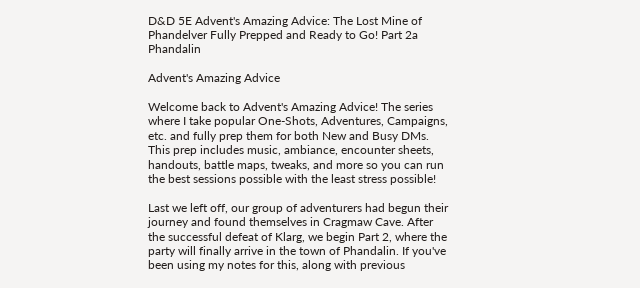D&D 5E Advent's Amazing Advice: The Lost Mine of Phandelver Fully Prepped and Ready to Go! Part 2a Phandalin

Advent's Amazing Advice

Welcome back to Advent's Amazing Advice! The series where I take popular One-Shots, Adventures, Campaigns, etc. and fully prep them for both New and Busy DMs. This prep includes music, ambiance, encounter sheets, handouts, battle maps, tweaks, and more so you can run the best sessions possible with the least stress possible!

Last we left off, our group of adventurers had begun their journey and found themselves in Cragmaw Cave. After the successful defeat of Klarg, we begin Part 2, where the party will finally arrive in the town of Phandalin. If you've been using my notes for this, along with previous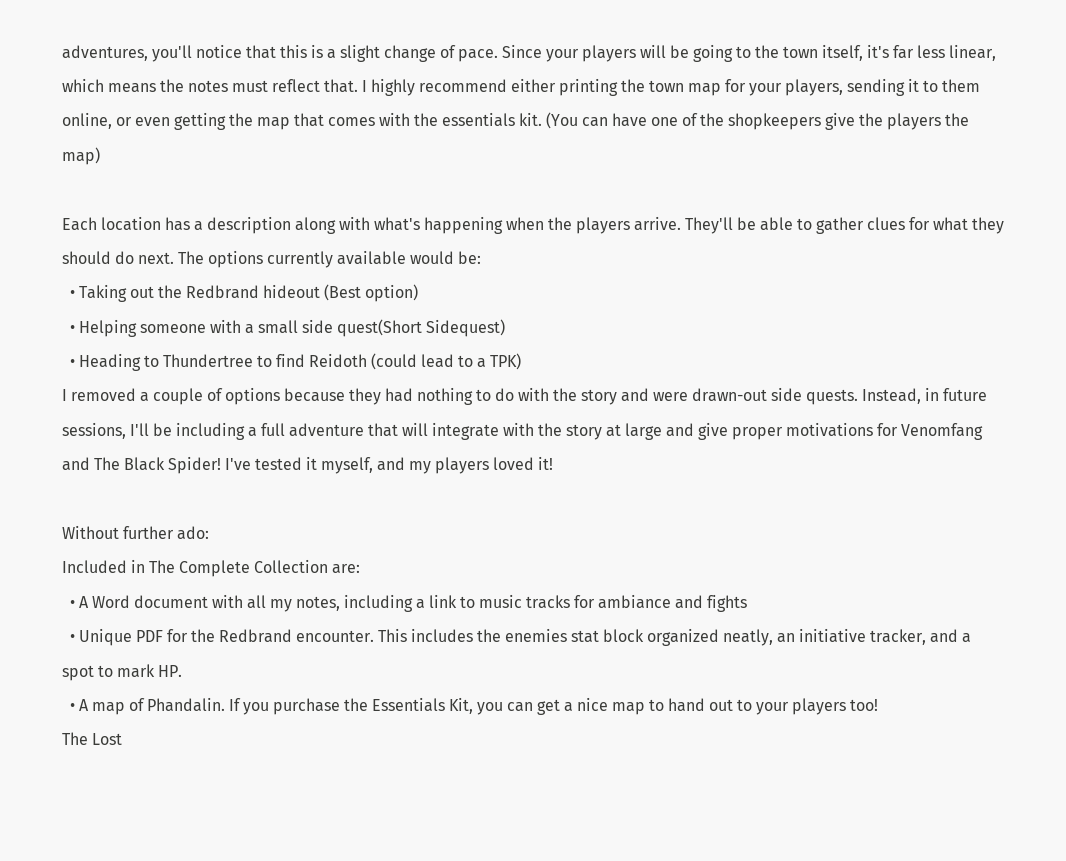adventures, you'll notice that this is a slight change of pace. Since your players will be going to the town itself, it's far less linear, which means the notes must reflect that. I highly recommend either printing the town map for your players, sending it to them online, or even getting the map that comes with the essentials kit. (You can have one of the shopkeepers give the players the map)

Each location has a description along with what's happening when the players arrive. They'll be able to gather clues for what they should do next. The options currently available would be:
  • Taking out the Redbrand hideout (Best option)
  • Helping someone with a small side quest(Short Sidequest)
  • Heading to Thundertree to find Reidoth (could lead to a TPK)
I removed a couple of options because they had nothing to do with the story and were drawn-out side quests. Instead, in future sessions, I'll be including a full adventure that will integrate with the story at large and give proper motivations for Venomfang and The Black Spider! I've tested it myself, and my players loved it!

Without further ado:
Included in The Complete Collection are:
  • A Word document with all my notes, including a link to music tracks for ambiance and fights
  • Unique PDF for the Redbrand encounter. This includes the enemies stat block organized neatly, an initiative tracker, and a spot to mark HP.
  • A map of Phandalin. If you purchase the Essentials Kit, you can get a nice map to hand out to your players too!
The Lost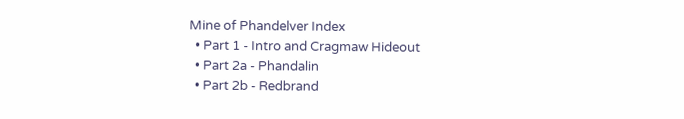Mine of Phandelver Index
  • Part 1 - Intro and Cragmaw Hideout
  • Part 2a - Phandalin
  • Part 2b - Redbrand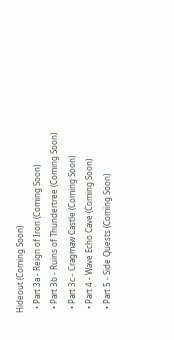Hideout (Coming Soon)
  • Part 3a - Reign of Iron (Coming Soon)
  • Part 3b - Ruins of Thundertree (Coming Soon)
  • Part 3c - Cragmaw Castle (Coming Soon)
  • Part 4 - Wave Echo Cave (Coming Soon)
  • Part 5 - Side Quests (Coming Soon)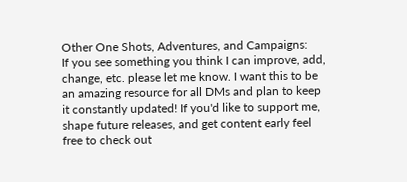Other One Shots, Adventures, and Campaigns:
If you see something you think I can improve, add, change, etc. please let me know. I want this to be an amazing resource for all DMs and plan to keep it constantly updated! If you'd like to support me, shape future releases, and get content early feel free to check out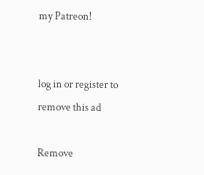my Patreon!


log in or register to remove this ad

Remove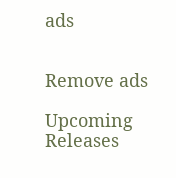ads


Remove ads

Upcoming Releases